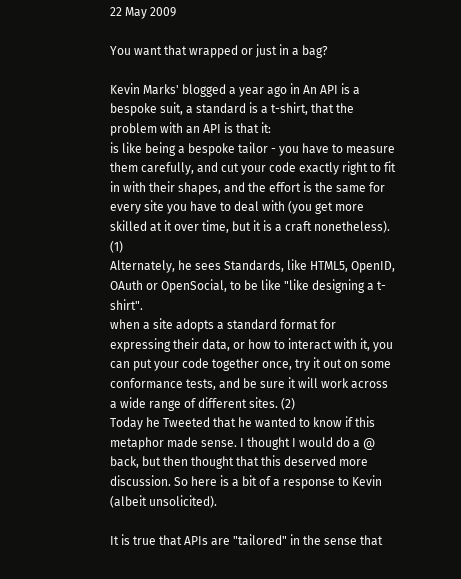22 May 2009

You want that wrapped or just in a bag?

Kevin Marks' blogged a year ago in An API is a bespoke suit, a standard is a t-shirt, that the problem with an API is that it:
is like being a bespoke tailor - you have to measure them carefully, and cut your code exactly right to fit in with their shapes, and the effort is the same for every site you have to deal with (you get more skilled at it over time, but it is a craft nonetheless). (1)
Alternately, he sees Standards, like HTML5, OpenID, OAuth or OpenSocial, to be like "like designing a t-shirt".
when a site adopts a standard format for expressing their data, or how to interact with it, you can put your code together once, try it out on some conformance tests, and be sure it will work across a wide range of different sites. (2)
Today he Tweeted that he wanted to know if this metaphor made sense. I thought I would do a @ back, but then thought that this deserved more discussion. So here is a bit of a response to Kevin (albeit unsolicited).

It is true that APIs are "tailored" in the sense that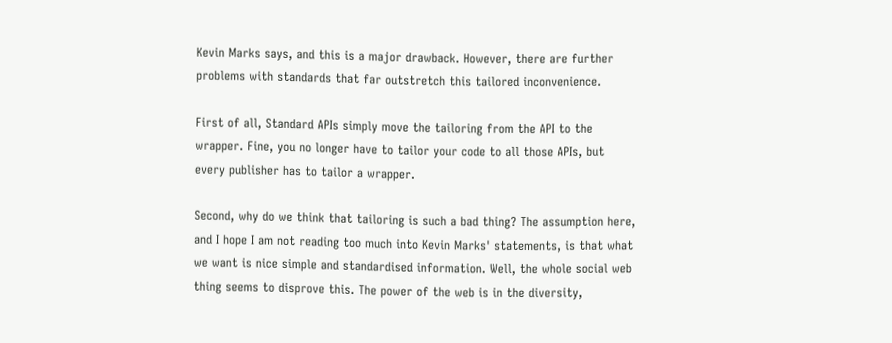Kevin Marks says, and this is a major drawback. However, there are further problems with standards that far outstretch this tailored inconvenience.

First of all, Standard APIs simply move the tailoring from the API to the wrapper. Fine, you no longer have to tailor your code to all those APIs, but every publisher has to tailor a wrapper.

Second, why do we think that tailoring is such a bad thing? The assumption here, and I hope I am not reading too much into Kevin Marks' statements, is that what we want is nice simple and standardised information. Well, the whole social web thing seems to disprove this. The power of the web is in the diversity,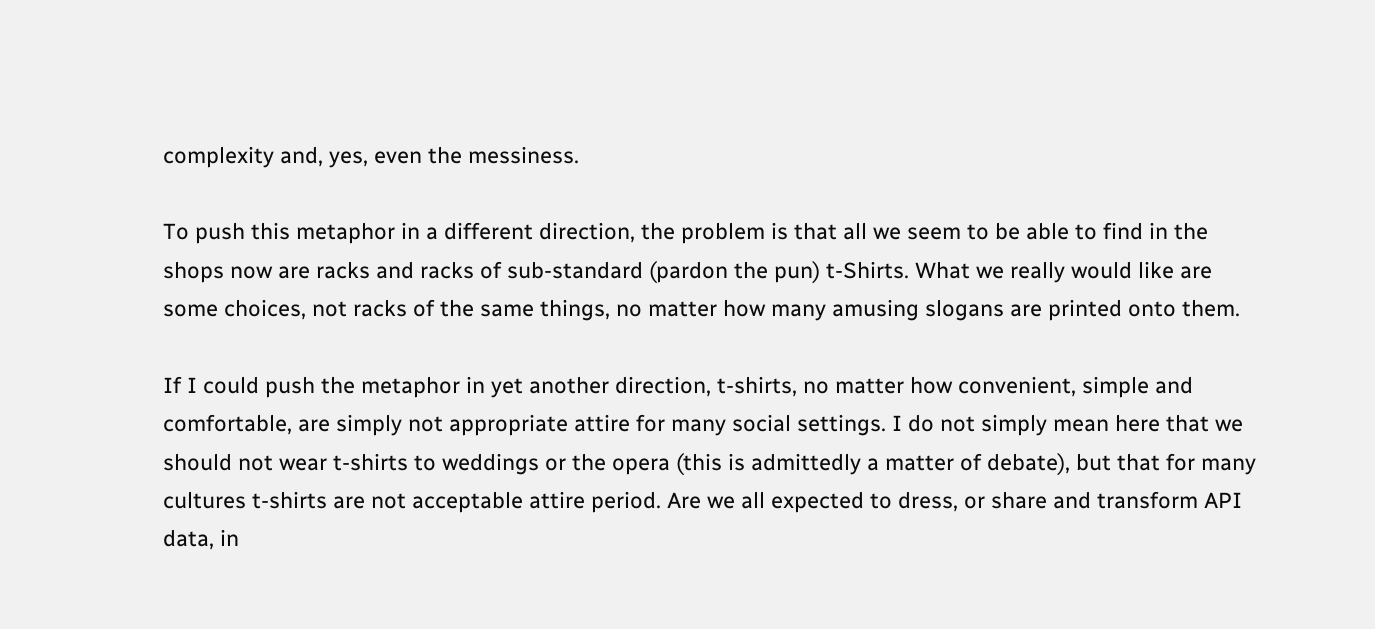complexity and, yes, even the messiness.

To push this metaphor in a different direction, the problem is that all we seem to be able to find in the shops now are racks and racks of sub-standard (pardon the pun) t-Shirts. What we really would like are some choices, not racks of the same things, no matter how many amusing slogans are printed onto them.

If I could push the metaphor in yet another direction, t-shirts, no matter how convenient, simple and comfortable, are simply not appropriate attire for many social settings. I do not simply mean here that we should not wear t-shirts to weddings or the opera (this is admittedly a matter of debate), but that for many cultures t-shirts are not acceptable attire period. Are we all expected to dress, or share and transform API data, in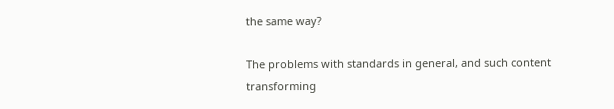the same way?

The problems with standards in general, and such content transforming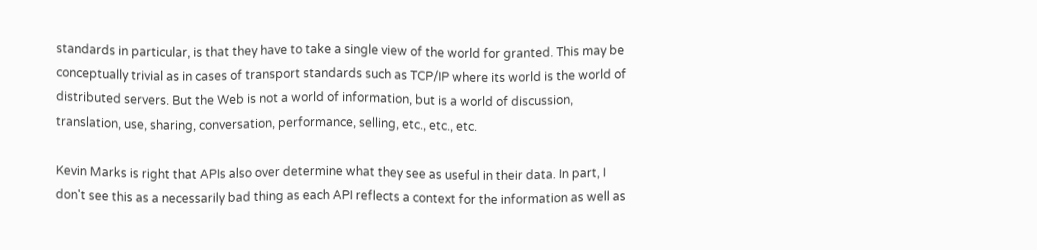standards in particular, is that they have to take a single view of the world for granted. This may be conceptually trivial as in cases of transport standards such as TCP/IP where its world is the world of distributed servers. But the Web is not a world of information, but is a world of discussion, translation, use, sharing, conversation, performance, selling, etc., etc., etc.

Kevin Marks is right that APIs also over determine what they see as useful in their data. In part, I don't see this as a necessarily bad thing as each API reflects a context for the information as well as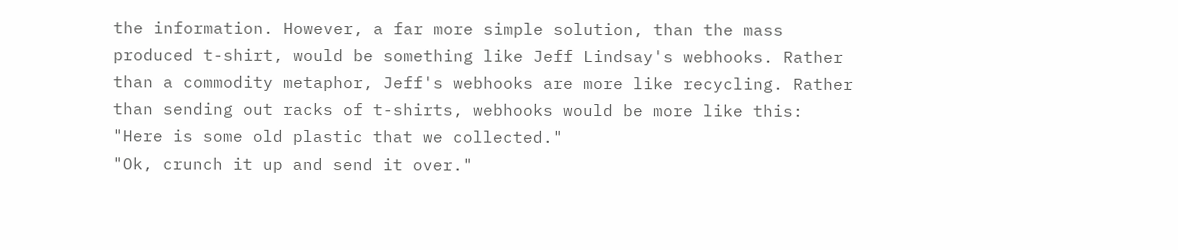the information. However, a far more simple solution, than the mass produced t-shirt, would be something like Jeff Lindsay's webhooks. Rather than a commodity metaphor, Jeff's webhooks are more like recycling. Rather than sending out racks of t-shirts, webhooks would be more like this:
"Here is some old plastic that we collected."
"Ok, crunch it up and send it over."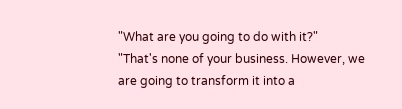"What are you going to do with it?"
"That's none of your business. However, we are going to transform it into a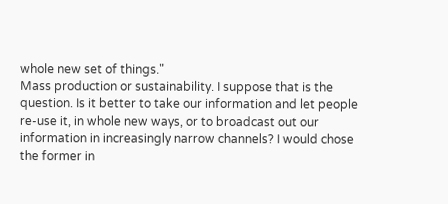whole new set of things."
Mass production or sustainability. I suppose that is the question. Is it better to take our information and let people re-use it, in whole new ways, or to broadcast out our information in increasingly narrow channels? I would chose the former in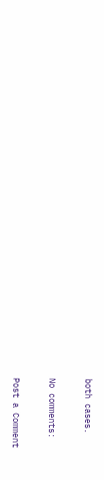both cases.

No comments:

Post a Comment